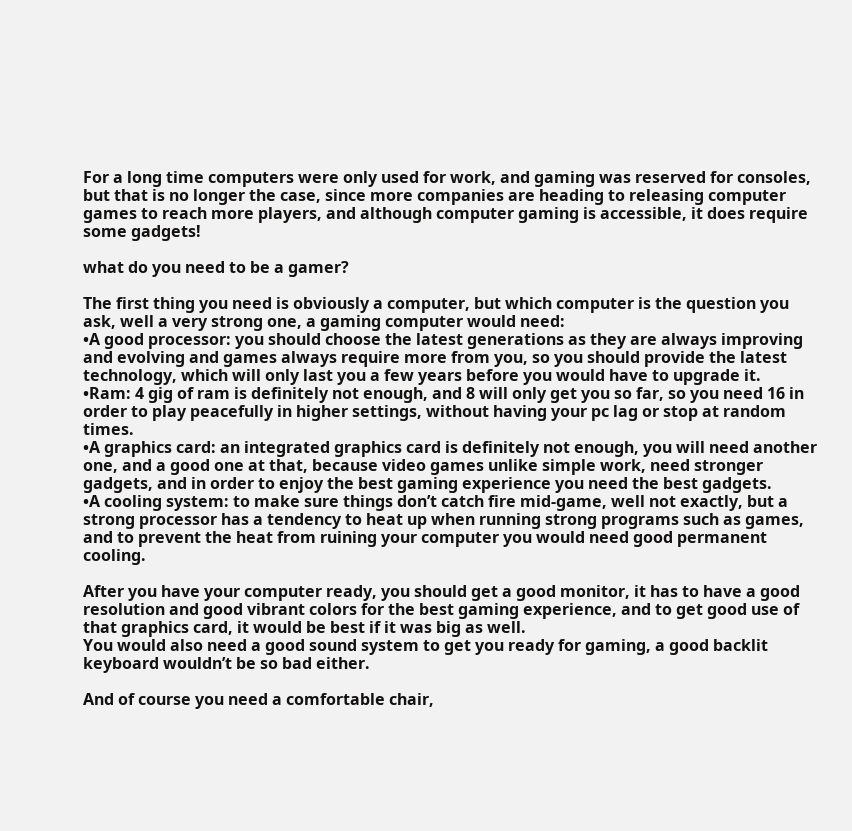For a long time computers were only used for work, and gaming was reserved for consoles, but that is no longer the case, since more companies are heading to releasing computer games to reach more players, and although computer gaming is accessible, it does require some gadgets!

what do you need to be a gamer?

The first thing you need is obviously a computer, but which computer is the question you ask, well a very strong one, a gaming computer would need:
•A good processor: you should choose the latest generations as they are always improving and evolving and games always require more from you, so you should provide the latest technology, which will only last you a few years before you would have to upgrade it.
•Ram: 4 gig of ram is definitely not enough, and 8 will only get you so far, so you need 16 in order to play peacefully in higher settings, without having your pc lag or stop at random times.
•A graphics card: an integrated graphics card is definitely not enough, you will need another one, and a good one at that, because video games unlike simple work, need stronger gadgets, and in order to enjoy the best gaming experience you need the best gadgets.
•A cooling system: to make sure things don’t catch fire mid-game, well not exactly, but a strong processor has a tendency to heat up when running strong programs such as games, and to prevent the heat from ruining your computer you would need good permanent cooling.

After you have your computer ready, you should get a good monitor, it has to have a good resolution and good vibrant colors for the best gaming experience, and to get good use of that graphics card, it would be best if it was big as well.
You would also need a good sound system to get you ready for gaming, a good backlit keyboard wouldn’t be so bad either.

And of course you need a comfortable chair,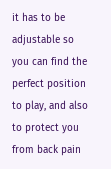it has to be adjustable so you can find the perfect position to play, and also to protect you from back pain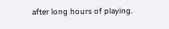after long hours of playing.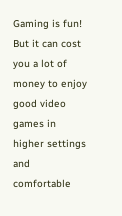Gaming is fun! But it can cost you a lot of money to enjoy good video games in higher settings and comfortable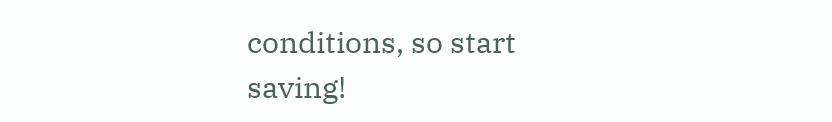conditions, so start saving!